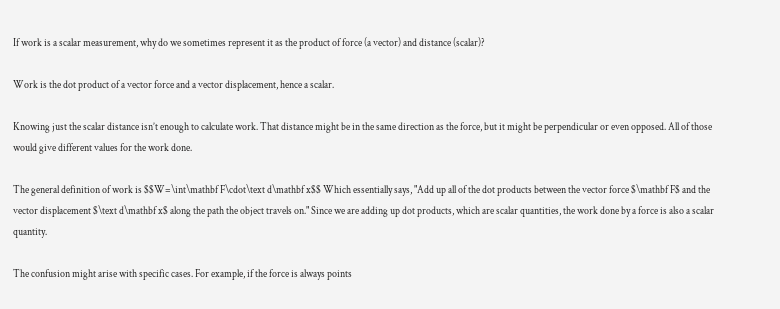If work is a scalar measurement, why do we sometimes represent it as the product of force (a vector) and distance (scalar)?

Work is the dot product of a vector force and a vector displacement, hence a scalar.

Knowing just the scalar distance isn’t enough to calculate work. That distance might be in the same direction as the force, but it might be perpendicular or even opposed. All of those would give different values for the work done.

The general definition of work is $$W=\int\mathbf F\cdot\text d\mathbf x$$ Which essentially says, "Add up all of the dot products between the vector force $\mathbf F$ and the vector displacement $\text d\mathbf x$ along the path the object travels on." Since we are adding up dot products, which are scalar quantities, the work done by a force is also a scalar quantity.

The confusion might arise with specific cases. For example, if the force is always points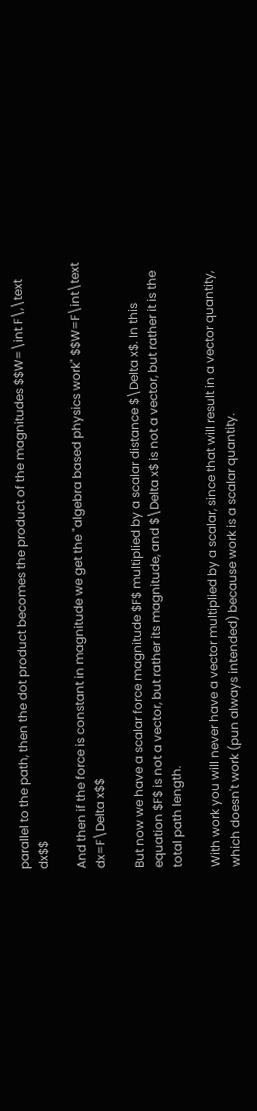parallel to the path, then the dot product becomes the product of the magnitudes $$W=\int F\,\text dx$$

And then if the force is constant in magnitude we get the "algebra based physics work" $$W=F\int\text dx=F\Delta x$$

But now we have a scalar force magnitude $F$ multiplied by a scalar distance $\Delta x$. In this equation $F$ is not a vector, but rather its magnitude, and $\Delta x$ is not a vector, but rather it is the total path length.

With work you will never have a vector multiplied by a scalar, since that will result in a vector quantity, which doesn't work (pun always intended) because work is a scalar quantity.